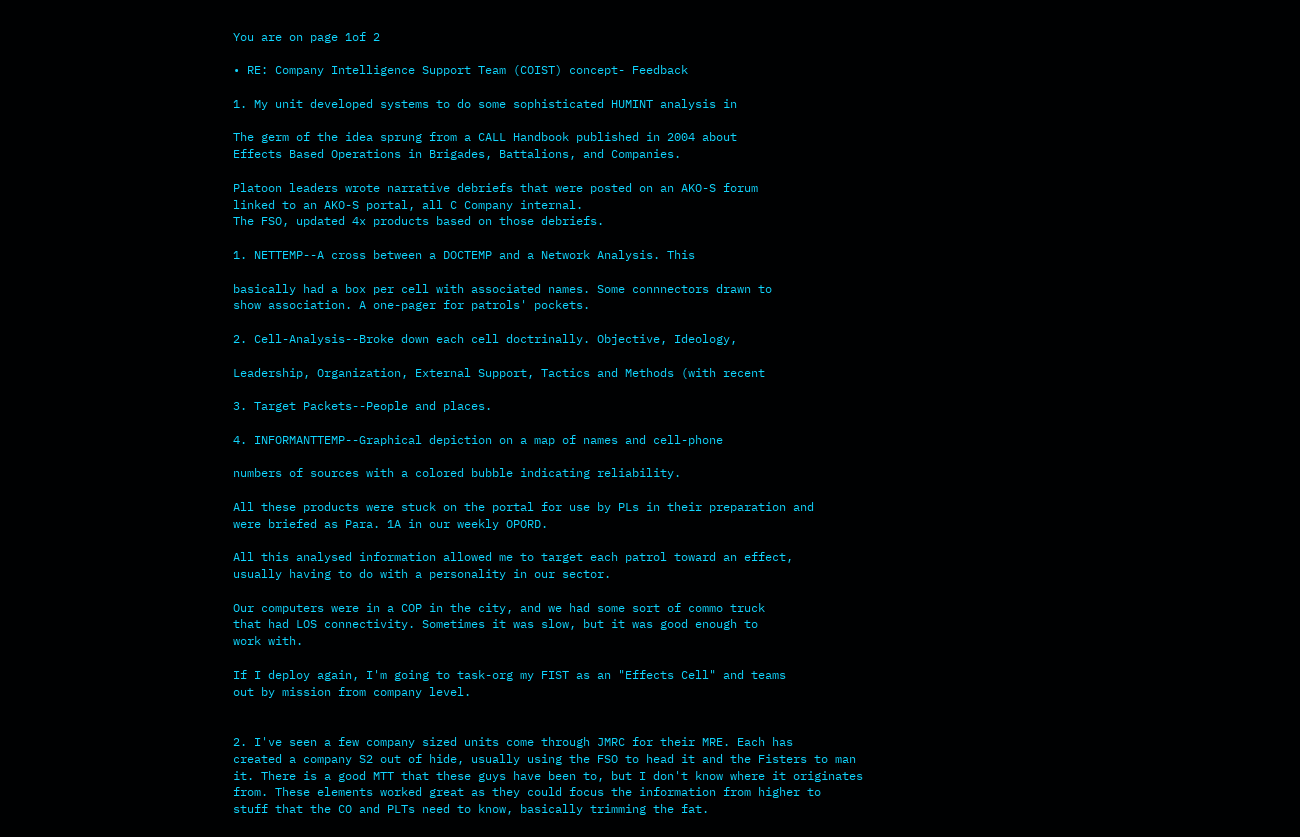You are on page 1of 2

• RE: Company Intelligence Support Team (COIST) concept- Feedback

1. My unit developed systems to do some sophisticated HUMINT analysis in

The germ of the idea sprung from a CALL Handbook published in 2004 about
Effects Based Operations in Brigades, Battalions, and Companies.

Platoon leaders wrote narrative debriefs that were posted on an AKO-S forum
linked to an AKO-S portal, all C Company internal.
The FSO, updated 4x products based on those debriefs.

1. NETTEMP--A cross between a DOCTEMP and a Network Analysis. This

basically had a box per cell with associated names. Some connnectors drawn to
show association. A one-pager for patrols' pockets.

2. Cell-Analysis--Broke down each cell doctrinally. Objective, Ideology,

Leadership, Organization, External Support, Tactics and Methods (with recent

3. Target Packets--People and places.

4. INFORMANTTEMP--Graphical depiction on a map of names and cell-phone

numbers of sources with a colored bubble indicating reliability.

All these products were stuck on the portal for use by PLs in their preparation and
were briefed as Para. 1A in our weekly OPORD.

All this analysed information allowed me to target each patrol toward an effect,
usually having to do with a personality in our sector.

Our computers were in a COP in the city, and we had some sort of commo truck
that had LOS connectivity. Sometimes it was slow, but it was good enough to
work with.

If I deploy again, I'm going to task-org my FIST as an "Effects Cell" and teams
out by mission from company level.


2. I've seen a few company sized units come through JMRC for their MRE. Each has
created a company S2 out of hide, usually using the FSO to head it and the Fisters to man
it. There is a good MTT that these guys have been to, but I don't know where it originates
from. These elements worked great as they could focus the information from higher to
stuff that the CO and PLTs need to know, basically trimming the fat.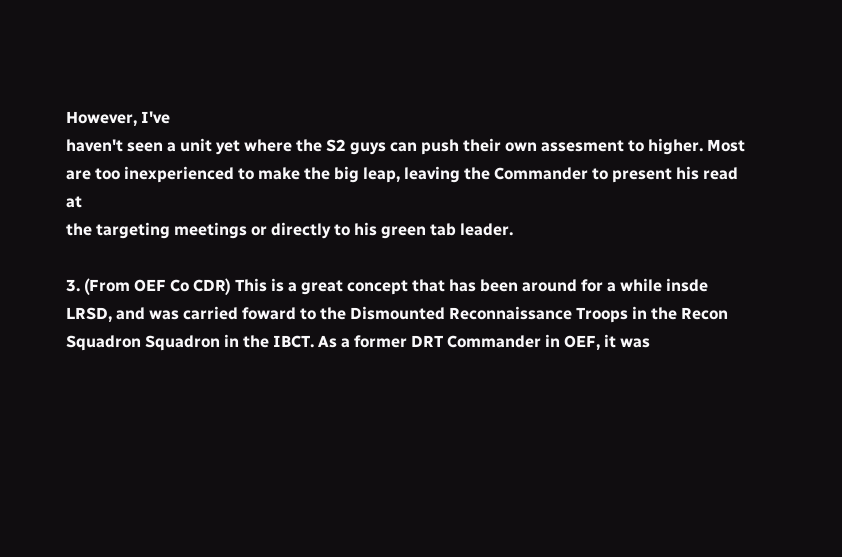However, I've
haven't seen a unit yet where the S2 guys can push their own assesment to higher. Most
are too inexperienced to make the big leap, leaving the Commander to present his read at
the targeting meetings or directly to his green tab leader.

3. (From OEF Co CDR) This is a great concept that has been around for a while insde
LRSD, and was carried foward to the Dismounted Reconnaissance Troops in the Recon
Squadron Squadron in the IBCT. As a former DRT Commander in OEF, it was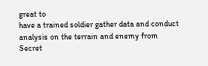great to
have a trained soldier gather data and conduct analysis on the terrain and enemy from
Secret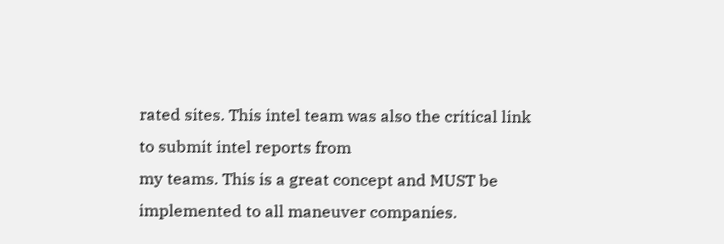rated sites. This intel team was also the critical link to submit intel reports from
my teams. This is a great concept and MUST be implemented to all maneuver companies.